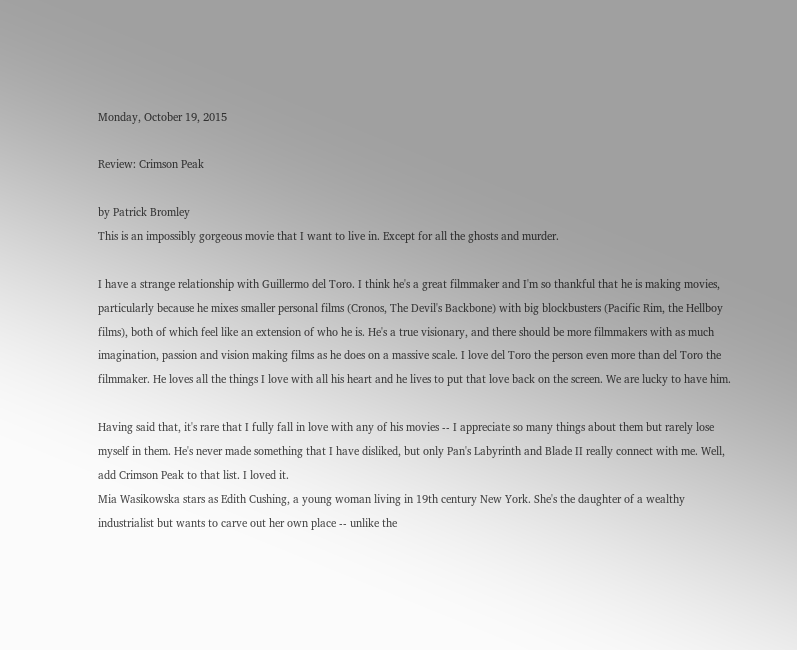Monday, October 19, 2015

Review: Crimson Peak

by Patrick Bromley
This is an impossibly gorgeous movie that I want to live in. Except for all the ghosts and murder.

I have a strange relationship with Guillermo del Toro. I think he's a great filmmaker and I'm so thankful that he is making movies, particularly because he mixes smaller personal films (Cronos, The Devil's Backbone) with big blockbusters (Pacific Rim, the Hellboy films), both of which feel like an extension of who he is. He's a true visionary, and there should be more filmmakers with as much imagination, passion and vision making films as he does on a massive scale. I love del Toro the person even more than del Toro the filmmaker. He loves all the things I love with all his heart and he lives to put that love back on the screen. We are lucky to have him.

Having said that, it's rare that I fully fall in love with any of his movies -- I appreciate so many things about them but rarely lose myself in them. He's never made something that I have disliked, but only Pan's Labyrinth and Blade II really connect with me. Well, add Crimson Peak to that list. I loved it.
Mia Wasikowska stars as Edith Cushing, a young woman living in 19th century New York. She's the daughter of a wealthy industrialist but wants to carve out her own place -- unlike the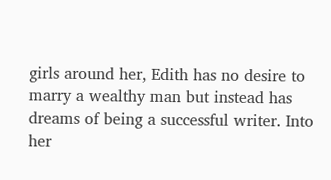girls around her, Edith has no desire to marry a wealthy man but instead has dreams of being a successful writer. Into her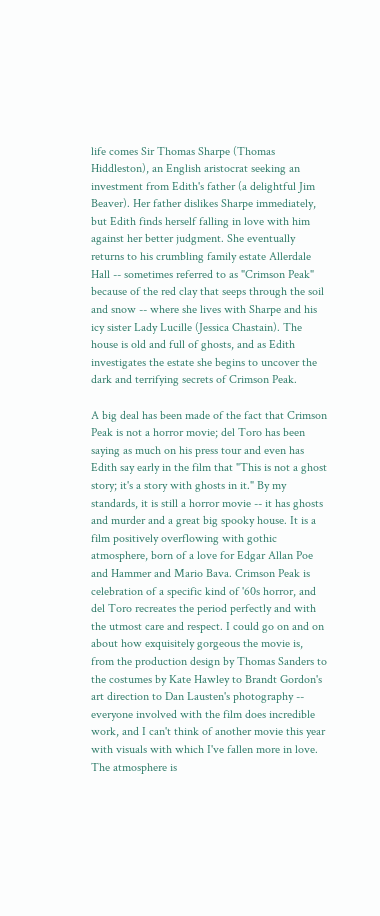life comes Sir Thomas Sharpe (Thomas Hiddleston), an English aristocrat seeking an investment from Edith's father (a delightful Jim Beaver). Her father dislikes Sharpe immediately, but Edith finds herself falling in love with him against her better judgment. She eventually returns to his crumbling family estate Allerdale Hall -- sometimes referred to as "Crimson Peak" because of the red clay that seeps through the soil and snow -- where she lives with Sharpe and his icy sister Lady Lucille (Jessica Chastain). The house is old and full of ghosts, and as Edith investigates the estate she begins to uncover the dark and terrifying secrets of Crimson Peak.

A big deal has been made of the fact that Crimson Peak is not a horror movie; del Toro has been saying as much on his press tour and even has Edith say early in the film that "This is not a ghost story; it's a story with ghosts in it." By my standards, it is still a horror movie -- it has ghosts and murder and a great big spooky house. It is a film positively overflowing with gothic atmosphere, born of a love for Edgar Allan Poe and Hammer and Mario Bava. Crimson Peak is celebration of a specific kind of '60s horror, and del Toro recreates the period perfectly and with the utmost care and respect. I could go on and on about how exquisitely gorgeous the movie is, from the production design by Thomas Sanders to the costumes by Kate Hawley to Brandt Gordon's art direction to Dan Lausten's photography -- everyone involved with the film does incredible work, and I can't think of another movie this year with visuals with which I've fallen more in love. The atmosphere is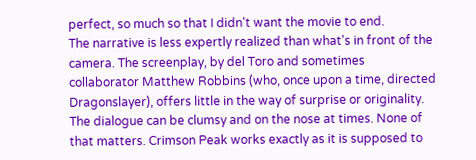perfect, so much so that I didn't want the movie to end.
The narrative is less expertly realized than what's in front of the camera. The screenplay, by del Toro and sometimes collaborator Matthew Robbins (who, once upon a time, directed Dragonslayer), offers little in the way of surprise or originality. The dialogue can be clumsy and on the nose at times. None of that matters. Crimson Peak works exactly as it is supposed to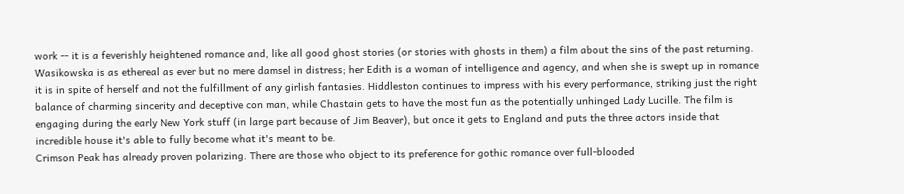work -- it is a feverishly heightened romance and, like all good ghost stories (or stories with ghosts in them) a film about the sins of the past returning. Wasikowska is as ethereal as ever but no mere damsel in distress; her Edith is a woman of intelligence and agency, and when she is swept up in romance it is in spite of herself and not the fulfillment of any girlish fantasies. Hiddleston continues to impress with his every performance, striking just the right balance of charming sincerity and deceptive con man, while Chastain gets to have the most fun as the potentially unhinged Lady Lucille. The film is engaging during the early New York stuff (in large part because of Jim Beaver), but once it gets to England and puts the three actors inside that incredible house it's able to fully become what it's meant to be.
Crimson Peak has already proven polarizing. There are those who object to its preference for gothic romance over full-blooded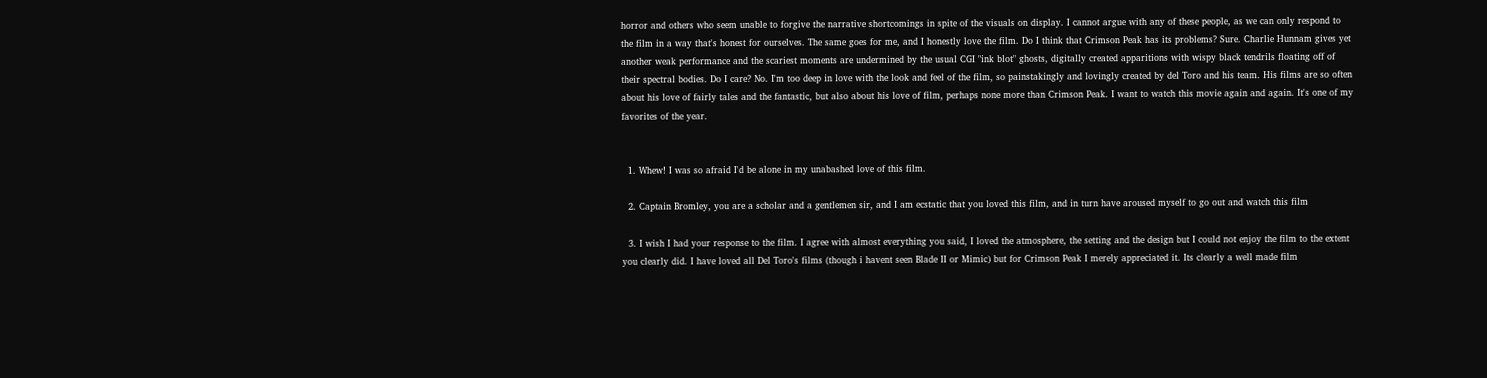horror and others who seem unable to forgive the narrative shortcomings in spite of the visuals on display. I cannot argue with any of these people, as we can only respond to the film in a way that's honest for ourselves. The same goes for me, and I honestly love the film. Do I think that Crimson Peak has its problems? Sure. Charlie Hunnam gives yet another weak performance and the scariest moments are undermined by the usual CGI "ink blot" ghosts, digitally created apparitions with wispy black tendrils floating off of their spectral bodies. Do I care? No. I'm too deep in love with the look and feel of the film, so painstakingly and lovingly created by del Toro and his team. His films are so often about his love of fairly tales and the fantastic, but also about his love of film, perhaps none more than Crimson Peak. I want to watch this movie again and again. It's one of my favorites of the year.


  1. Whew! I was so afraid I'd be alone in my unabashed love of this film.

  2. Captain Bromley, you are a scholar and a gentlemen sir, and I am ecstatic that you loved this film, and in turn have aroused myself to go out and watch this film

  3. I wish I had your response to the film. I agree with almost everything you said, I loved the atmosphere, the setting and the design but I could not enjoy the film to the extent you clearly did. I have loved all Del Toro's films (though i havent seen Blade II or Mimic) but for Crimson Peak I merely appreciated it. Its clearly a well made film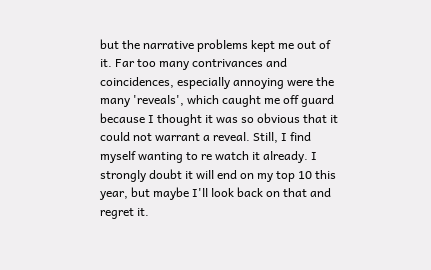but the narrative problems kept me out of it. Far too many contrivances and coincidences, especially annoying were the many 'reveals', which caught me off guard because I thought it was so obvious that it could not warrant a reveal. Still, I find myself wanting to re watch it already. I strongly doubt it will end on my top 10 this year, but maybe I'll look back on that and regret it.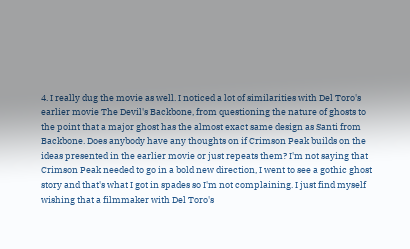4. I really dug the movie as well. I noticed a lot of similarities with Del Toro's earlier movie The Devil's Backbone, from questioning the nature of ghosts to the point that a major ghost has the almost exact same design as Santi from Backbone. Does anybody have any thoughts on if Crimson Peak builds on the ideas presented in the earlier movie or just repeats them? I'm not saying that Crimson Peak needed to go in a bold new direction, I went to see a gothic ghost story and that's what I got in spades so I'm not complaining. I just find myself wishing that a filmmaker with Del Toro's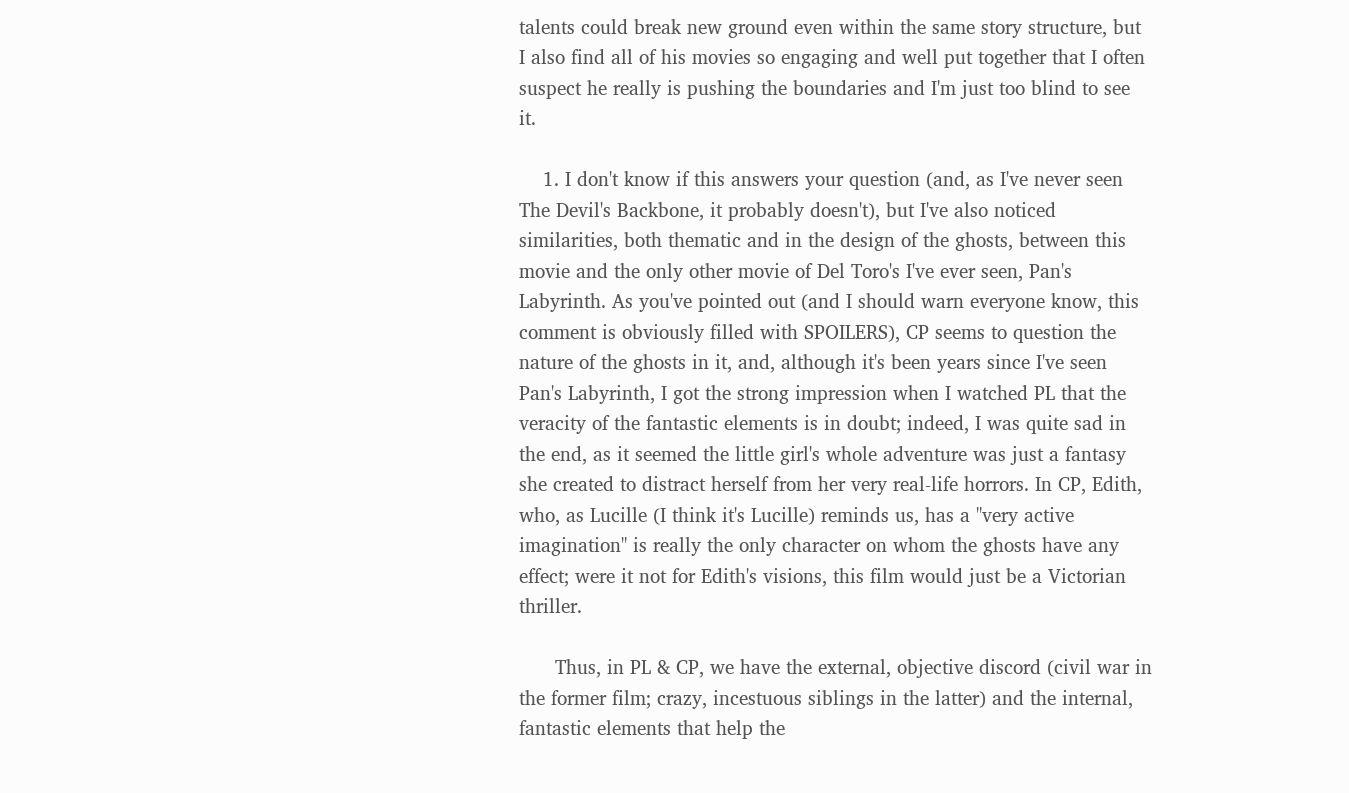talents could break new ground even within the same story structure, but I also find all of his movies so engaging and well put together that I often suspect he really is pushing the boundaries and I'm just too blind to see it.

    1. I don't know if this answers your question (and, as I've never seen The Devil's Backbone, it probably doesn't), but I've also noticed similarities, both thematic and in the design of the ghosts, between this movie and the only other movie of Del Toro's I've ever seen, Pan's Labyrinth. As you've pointed out (and I should warn everyone know, this comment is obviously filled with SPOILERS), CP seems to question the nature of the ghosts in it, and, although it's been years since I've seen Pan's Labyrinth, I got the strong impression when I watched PL that the veracity of the fantastic elements is in doubt; indeed, I was quite sad in the end, as it seemed the little girl's whole adventure was just a fantasy she created to distract herself from her very real-life horrors. In CP, Edith, who, as Lucille (I think it's Lucille) reminds us, has a "very active imagination" is really the only character on whom the ghosts have any effect; were it not for Edith's visions, this film would just be a Victorian thriller.

      Thus, in PL & CP, we have the external, objective discord (civil war in the former film; crazy, incestuous siblings in the latter) and the internal, fantastic elements that help the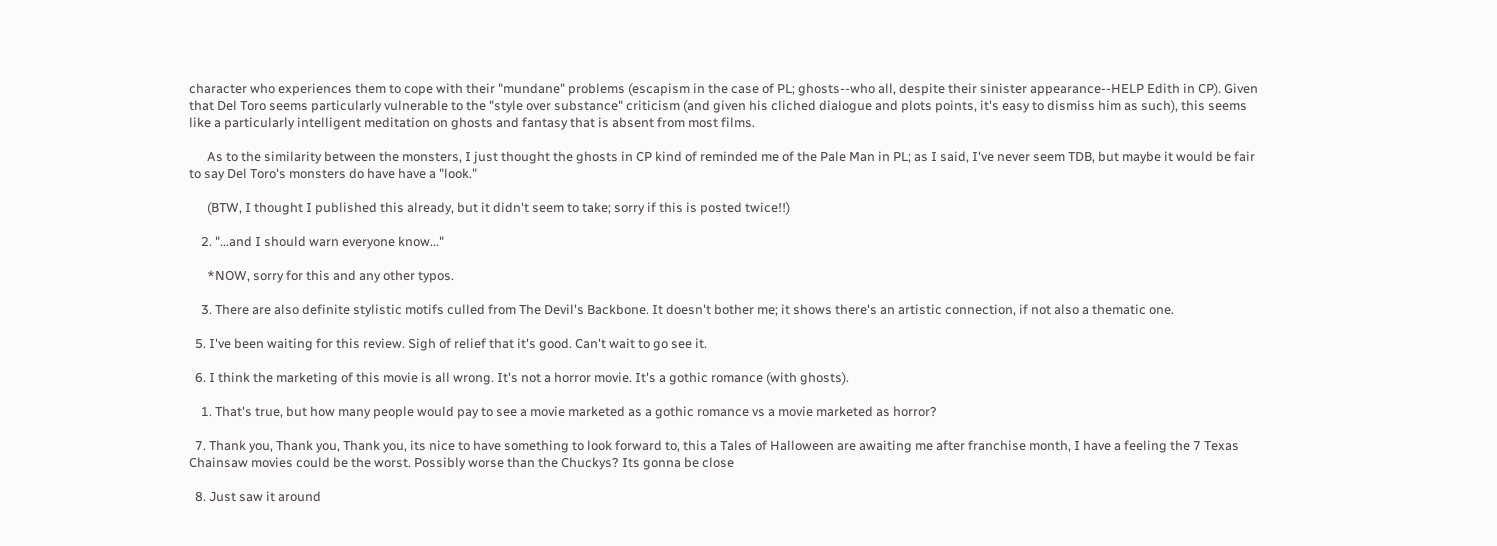character who experiences them to cope with their "mundane" problems (escapism in the case of PL; ghosts--who all, despite their sinister appearance--HELP Edith in CP). Given that Del Toro seems particularly vulnerable to the "style over substance" criticism (and given his cliched dialogue and plots points, it's easy to dismiss him as such), this seems like a particularly intelligent meditation on ghosts and fantasy that is absent from most films.

      As to the similarity between the monsters, I just thought the ghosts in CP kind of reminded me of the Pale Man in PL; as I said, I've never seem TDB, but maybe it would be fair to say Del Toro's monsters do have have a "look."

      (BTW, I thought I published this already, but it didn't seem to take; sorry if this is posted twice!!)

    2. "...and I should warn everyone know..."

      *NOW, sorry for this and any other typos.

    3. There are also definite stylistic motifs culled from The Devil's Backbone. It doesn't bother me; it shows there's an artistic connection, if not also a thematic one.

  5. I've been waiting for this review. Sigh of relief that it's good. Can't wait to go see it.

  6. I think the marketing of this movie is all wrong. It's not a horror movie. It's a gothic romance (with ghosts).

    1. That's true, but how many people would pay to see a movie marketed as a gothic romance vs a movie marketed as horror?

  7. Thank you, Thank you, Thank you, its nice to have something to look forward to, this a Tales of Halloween are awaiting me after franchise month, I have a feeling the 7 Texas Chainsaw movies could be the worst. Possibly worse than the Chuckys? Its gonna be close

  8. Just saw it around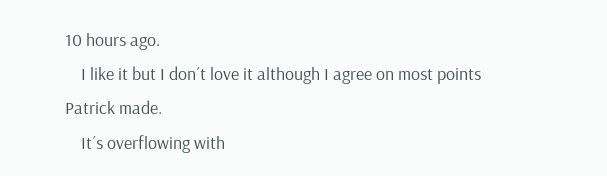10 hours ago.
    I like it but I don´t love it although I agree on most points Patrick made.
    It´s overflowing with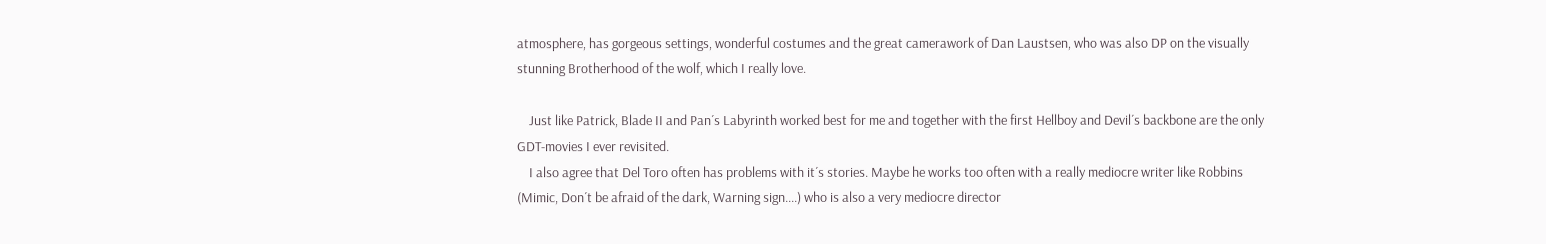atmosphere, has gorgeous settings, wonderful costumes and the great camerawork of Dan Laustsen, who was also DP on the visually stunning Brotherhood of the wolf, which I really love.

    Just like Patrick, Blade II and Pan´s Labyrinth worked best for me and together with the first Hellboy and Devil´s backbone are the only GDT-movies I ever revisited.
    I also agree that Del Toro often has problems with it´s stories. Maybe he works too often with a really mediocre writer like Robbins (Mimic, Don´t be afraid of the dark, Warning sign....) who is also a very mediocre director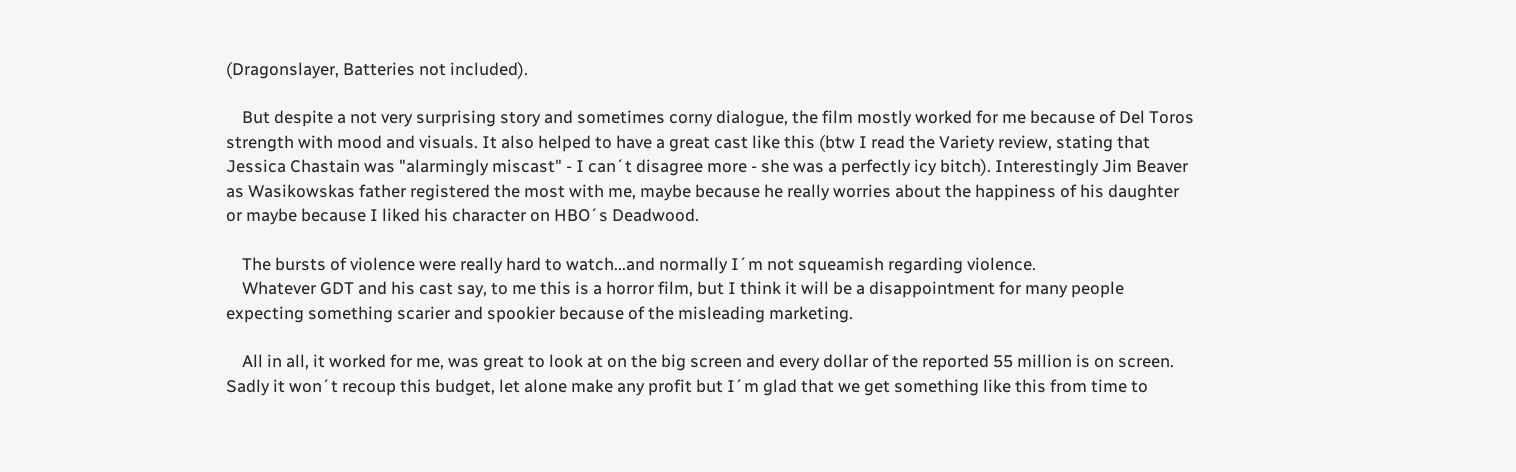(Dragonslayer, Batteries not included).

    But despite a not very surprising story and sometimes corny dialogue, the film mostly worked for me because of Del Toros strength with mood and visuals. It also helped to have a great cast like this (btw I read the Variety review, stating that Jessica Chastain was "alarmingly miscast" - I can´t disagree more - she was a perfectly icy bitch). Interestingly Jim Beaver as Wasikowskas father registered the most with me, maybe because he really worries about the happiness of his daughter or maybe because I liked his character on HBO´s Deadwood.

    The bursts of violence were really hard to watch...and normally I´m not squeamish regarding violence.
    Whatever GDT and his cast say, to me this is a horror film, but I think it will be a disappointment for many people expecting something scarier and spookier because of the misleading marketing.

    All in all, it worked for me, was great to look at on the big screen and every dollar of the reported 55 million is on screen. Sadly it won´t recoup this budget, let alone make any profit but I´m glad that we get something like this from time to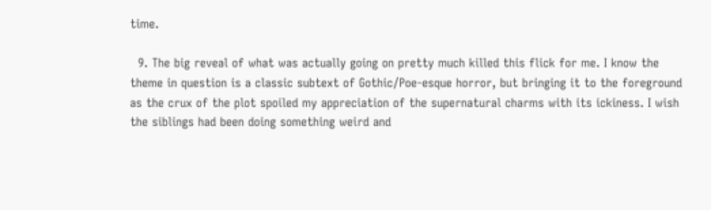time.

  9. The big reveal of what was actually going on pretty much killed this flick for me. I know the theme in question is a classic subtext of Gothic/Poe-esque horror, but bringing it to the foreground as the crux of the plot spoiled my appreciation of the supernatural charms with its ickiness. I wish the siblings had been doing something weird and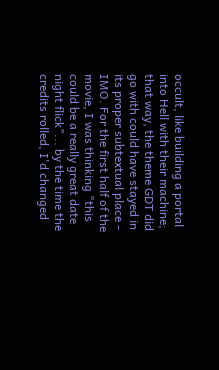occult, like building a portal into Hell with their machine; that way, the theme GDT did go with could have stayed in its proper subtextual place - IMO. For the first half of the movie, I was thinking "this could be a really great date night flick"... by the time the credits rolled, I'd changed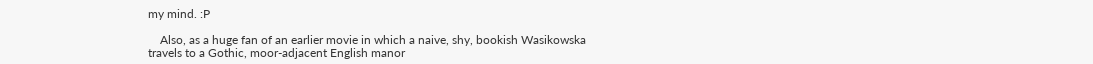my mind. :P

    Also, as a huge fan of an earlier movie in which a naive, shy, bookish Wasikowska travels to a Gothic, moor-adjacent English manor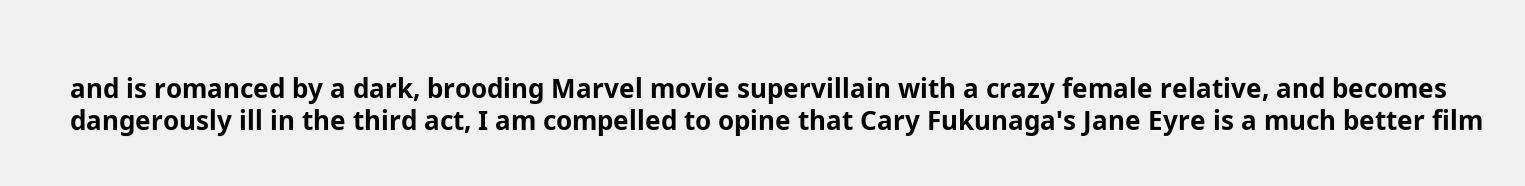and is romanced by a dark, brooding Marvel movie supervillain with a crazy female relative, and becomes dangerously ill in the third act, I am compelled to opine that Cary Fukunaga's Jane Eyre is a much better film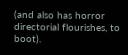(and also has horror directorial flourishes, to boot).